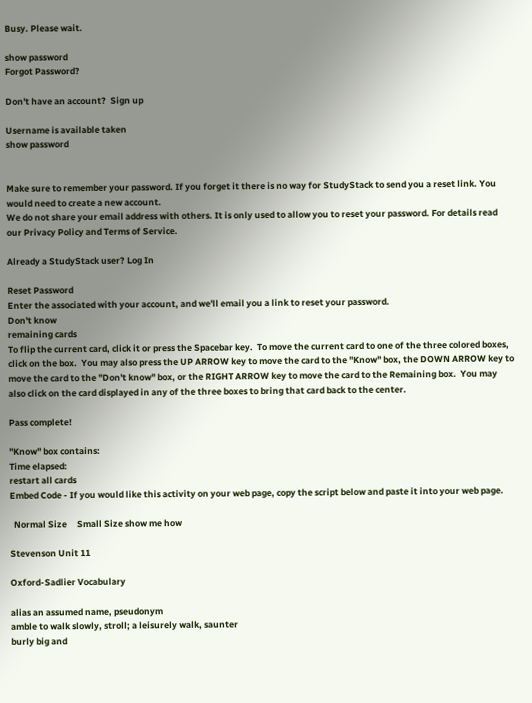Busy. Please wait.

show password
Forgot Password?

Don't have an account?  Sign up

Username is available taken
show password


Make sure to remember your password. If you forget it there is no way for StudyStack to send you a reset link. You would need to create a new account.
We do not share your email address with others. It is only used to allow you to reset your password. For details read our Privacy Policy and Terms of Service.

Already a StudyStack user? Log In

Reset Password
Enter the associated with your account, and we'll email you a link to reset your password.
Don't know
remaining cards
To flip the current card, click it or press the Spacebar key.  To move the current card to one of the three colored boxes, click on the box.  You may also press the UP ARROW key to move the card to the "Know" box, the DOWN ARROW key to move the card to the "Don't know" box, or the RIGHT ARROW key to move the card to the Remaining box.  You may also click on the card displayed in any of the three boxes to bring that card back to the center.

Pass complete!

"Know" box contains:
Time elapsed:
restart all cards
Embed Code - If you would like this activity on your web page, copy the script below and paste it into your web page.

  Normal Size     Small Size show me how

Stevenson Unit 11

Oxford-Sadlier Vocabulary

alias an assumed name, pseudonym
amble to walk slowly, stroll; a leisurely walk, saunter
burly big and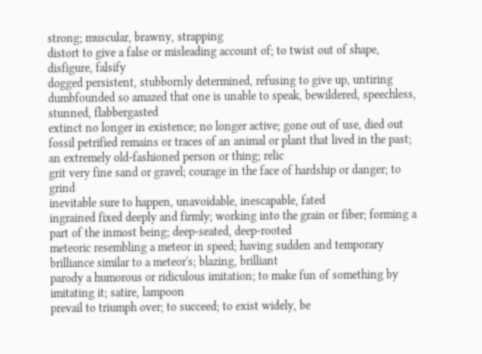strong; muscular, brawny, strapping
distort to give a false or misleading account of; to twist out of shape, disfigure, falsify
dogged persistent, stubbornly determined, refusing to give up, untiring
dumbfounded so amazed that one is unable to speak, bewildered, speechless, stunned, flabbergasted
extinct no longer in existence; no longer active; gone out of use, died out
fossil petrified remains or traces of an animal or plant that lived in the past; an extremely old-fashioned person or thing; relic
grit very fine sand or gravel; courage in the face of hardship or danger; to grind
inevitable sure to happen, unavoidable, inescapable, fated
ingrained fixed deeply and firmly; working into the grain or fiber; forming a part of the inmost being; deep-seated, deep-rooted
meteoric resembling a meteor in speed; having sudden and temporary brilliance similar to a meteor's; blazing, brilliant
parody a humorous or ridiculous imitation; to make fun of something by imitating it; satire, lampoon
prevail to triumph over; to succeed; to exist widely, be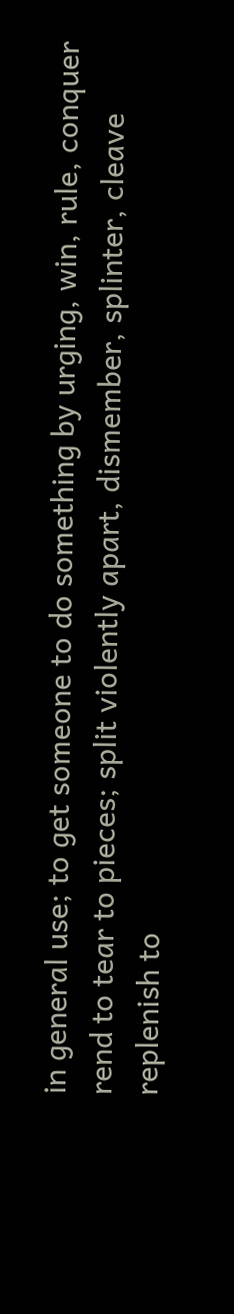in general use; to get someone to do something by urging, win, rule, conquer
rend to tear to pieces; split violently apart, dismember, splinter, cleave
replenish to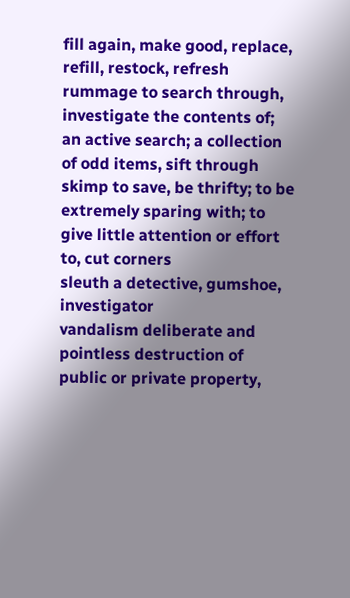fill again, make good, replace, refill, restock, refresh
rummage to search through, investigate the contents of; an active search; a collection of odd items, sift through
skimp to save, be thrifty; to be extremely sparing with; to give little attention or effort to, cut corners
sleuth a detective, gumshoe, investigator
vandalism deliberate and pointless destruction of public or private property,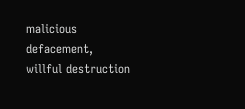malicious defacement, willful destruction